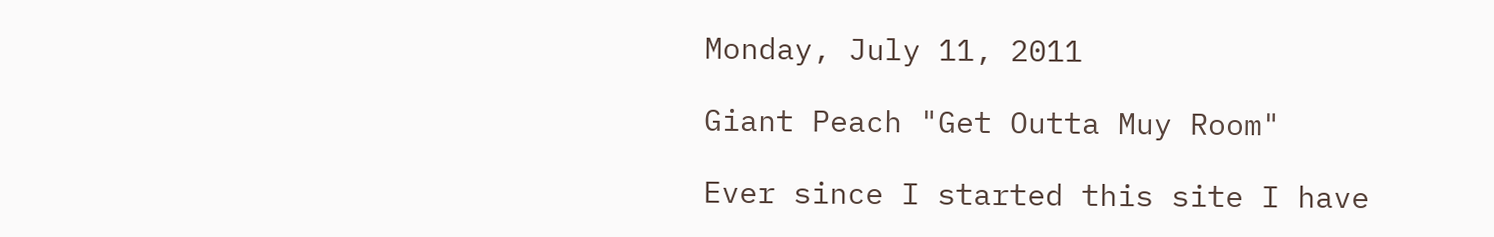Monday, July 11, 2011

Giant Peach "Get Outta Muy Room"

Ever since I started this site I have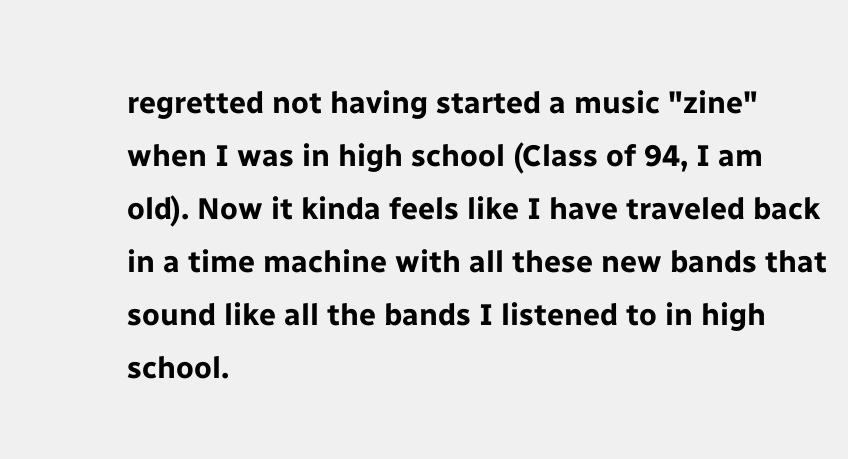regretted not having started a music "zine" when I was in high school (Class of 94, I am old). Now it kinda feels like I have traveled back in a time machine with all these new bands that sound like all the bands I listened to in high school.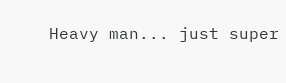Heavy man... just super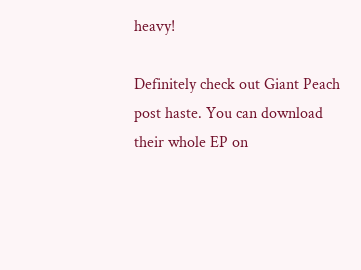heavy!

Definitely check out Giant Peach post haste. You can download their whole EP on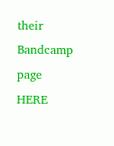their Bandcamp page HERE